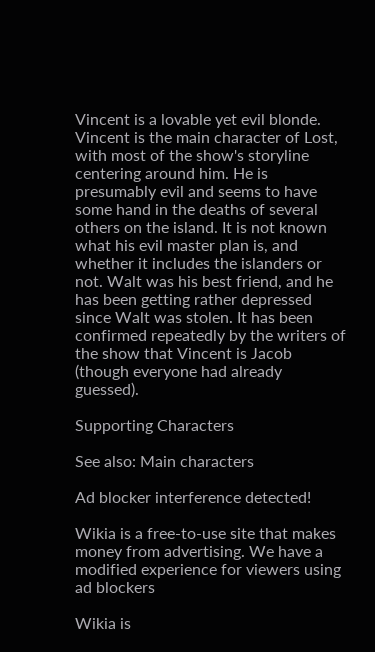Vincent is a lovable yet evil blonde. Vincent is the main character of Lost, with most of the show's storyline centering around him. He is presumably evil and seems to have some hand in the deaths of several others on the island. It is not known what his evil master plan is, and whether it includes the islanders or not. Walt was his best friend, and he has been getting rather depressed since Walt was stolen. It has been confirmed repeatedly by the writers of the show that Vincent is Jacob (though everyone had already guessed).

Supporting Characters

See also: Main characters

Ad blocker interference detected!

Wikia is a free-to-use site that makes money from advertising. We have a modified experience for viewers using ad blockers

Wikia is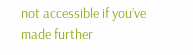not accessible if you’ve made further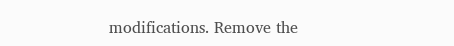modifications. Remove the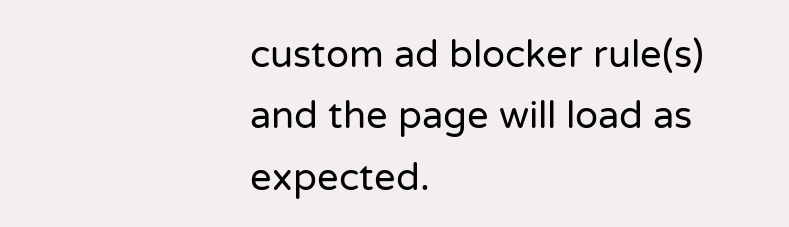custom ad blocker rule(s) and the page will load as expected.